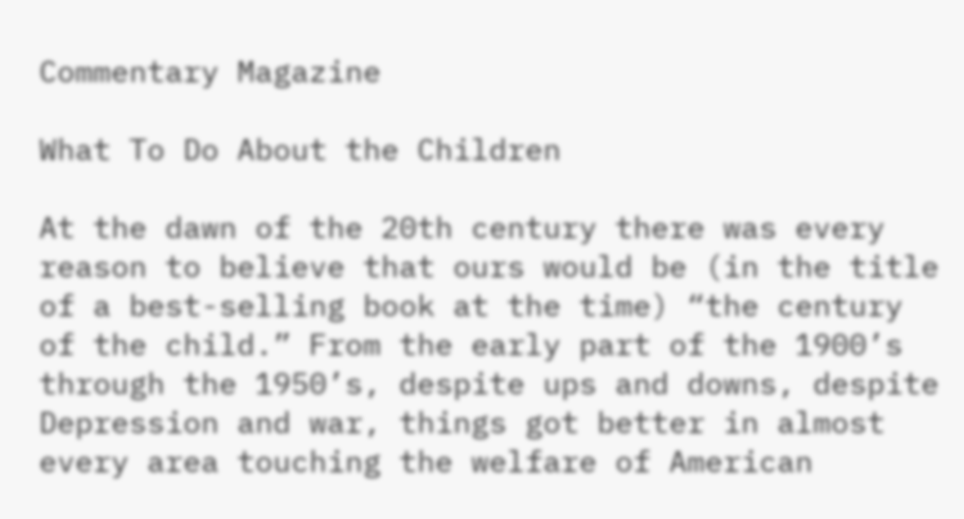Commentary Magazine

What To Do About the Children

At the dawn of the 20th century there was every reason to believe that ours would be (in the title of a best-selling book at the time) “the century of the child.” From the early part of the 1900’s through the 1950’s, despite ups and downs, despite Depression and war, things got better in almost every area touching the welfare of American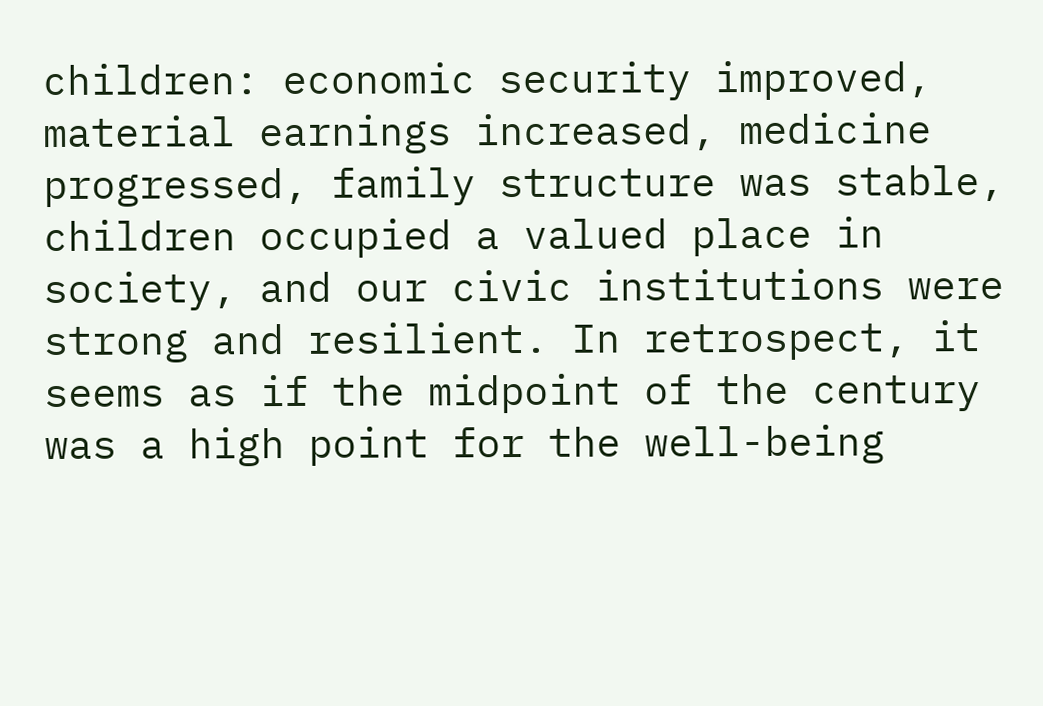children: economic security improved, material earnings increased, medicine progressed, family structure was stable, children occupied a valued place in society, and our civic institutions were strong and resilient. In retrospect, it seems as if the midpoint of the century was a high point for the well-being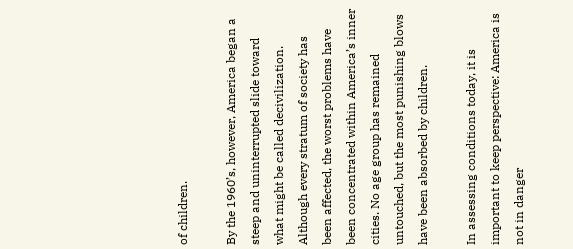of children.

By the 1960’s, however, America began a steep and uninterrupted slide toward what might be called decivilization. Although every stratum of society has been affected, the worst problems have been concentrated within America’s inner cities. No age group has remained untouched, but the most punishing blows have been absorbed by children.

In assessing conditions today, it is important to keep perspective: America is not in danger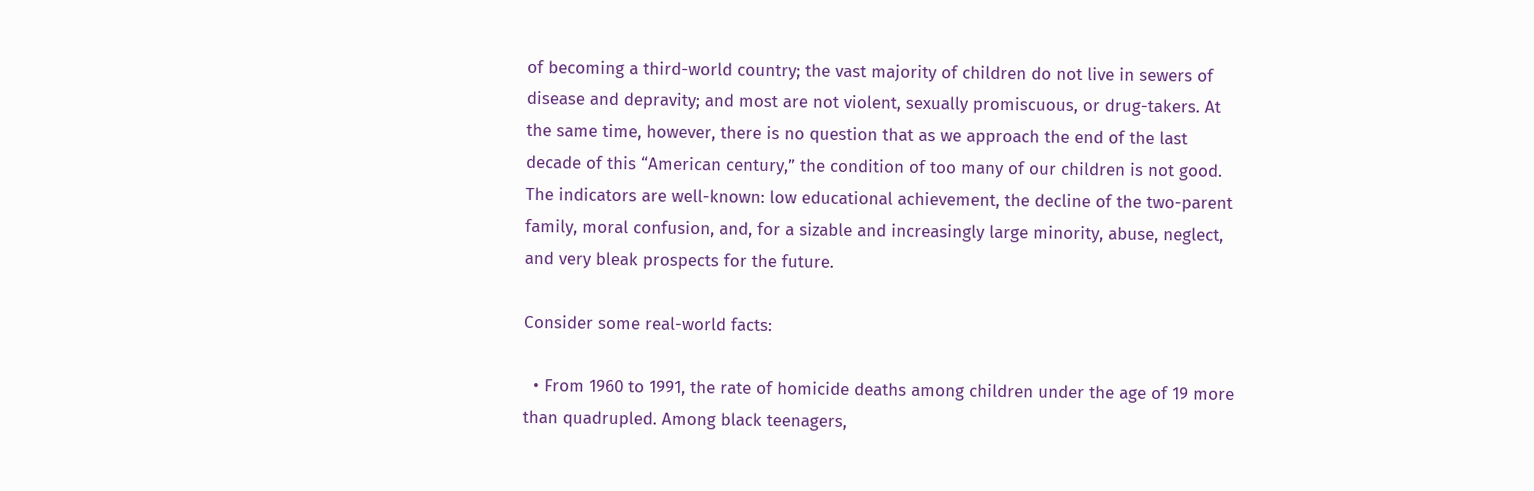of becoming a third-world country; the vast majority of children do not live in sewers of disease and depravity; and most are not violent, sexually promiscuous, or drug-takers. At the same time, however, there is no question that as we approach the end of the last decade of this “American century,” the condition of too many of our children is not good. The indicators are well-known: low educational achievement, the decline of the two-parent family, moral confusion, and, for a sizable and increasingly large minority, abuse, neglect, and very bleak prospects for the future.

Consider some real-world facts:

  • From 1960 to 1991, the rate of homicide deaths among children under the age of 19 more than quadrupled. Among black teenagers,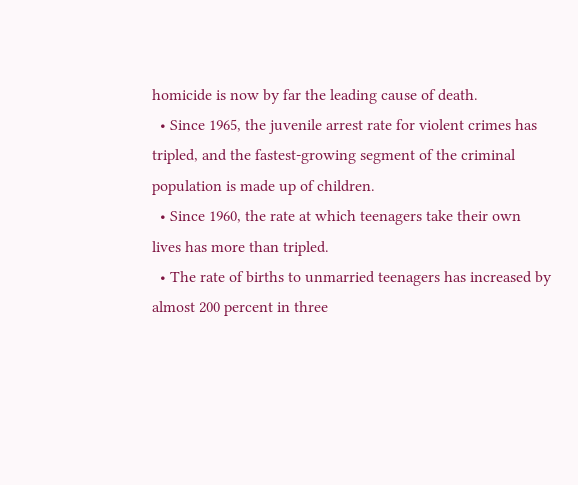homicide is now by far the leading cause of death.
  • Since 1965, the juvenile arrest rate for violent crimes has tripled, and the fastest-growing segment of the criminal population is made up of children.
  • Since 1960, the rate at which teenagers take their own lives has more than tripled.
  • The rate of births to unmarried teenagers has increased by almost 200 percent in three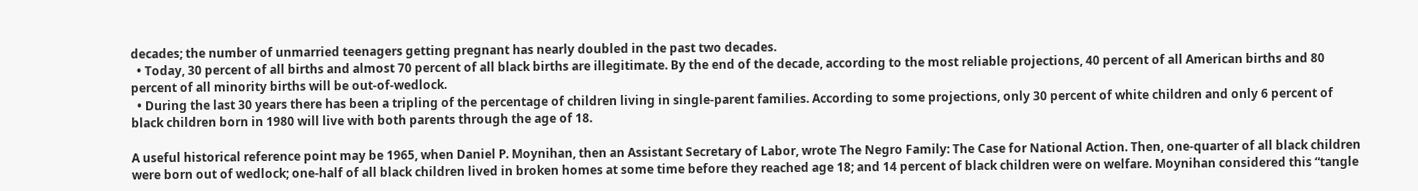decades; the number of unmarried teenagers getting pregnant has nearly doubled in the past two decades.
  • Today, 30 percent of all births and almost 70 percent of all black births are illegitimate. By the end of the decade, according to the most reliable projections, 40 percent of all American births and 80 percent of all minority births will be out-of-wedlock.
  • During the last 30 years there has been a tripling of the percentage of children living in single-parent families. According to some projections, only 30 percent of white children and only 6 percent of black children born in 1980 will live with both parents through the age of 18.

A useful historical reference point may be 1965, when Daniel P. Moynihan, then an Assistant Secretary of Labor, wrote The Negro Family: The Case for National Action. Then, one-quarter of all black children were born out of wedlock; one-half of all black children lived in broken homes at some time before they reached age 18; and 14 percent of black children were on welfare. Moynihan considered this “tangle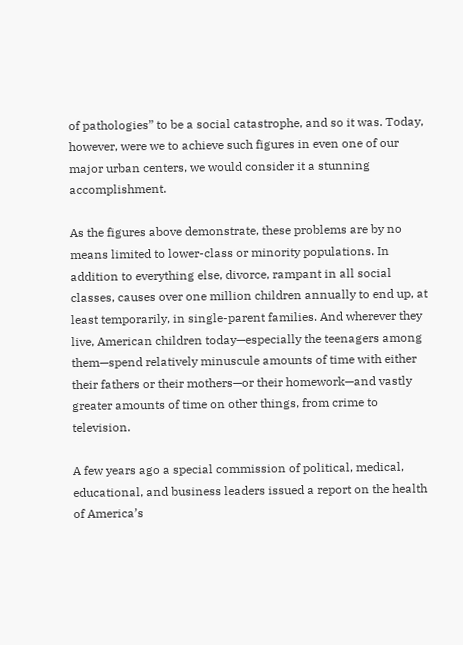of pathologies” to be a social catastrophe, and so it was. Today, however, were we to achieve such figures in even one of our major urban centers, we would consider it a stunning accomplishment.

As the figures above demonstrate, these problems are by no means limited to lower-class or minority populations. In addition to everything else, divorce, rampant in all social classes, causes over one million children annually to end up, at least temporarily, in single-parent families. And wherever they live, American children today—especially the teenagers among them—spend relatively minuscule amounts of time with either their fathers or their mothers—or their homework—and vastly greater amounts of time on other things, from crime to television.

A few years ago a special commission of political, medical, educational, and business leaders issued a report on the health of America’s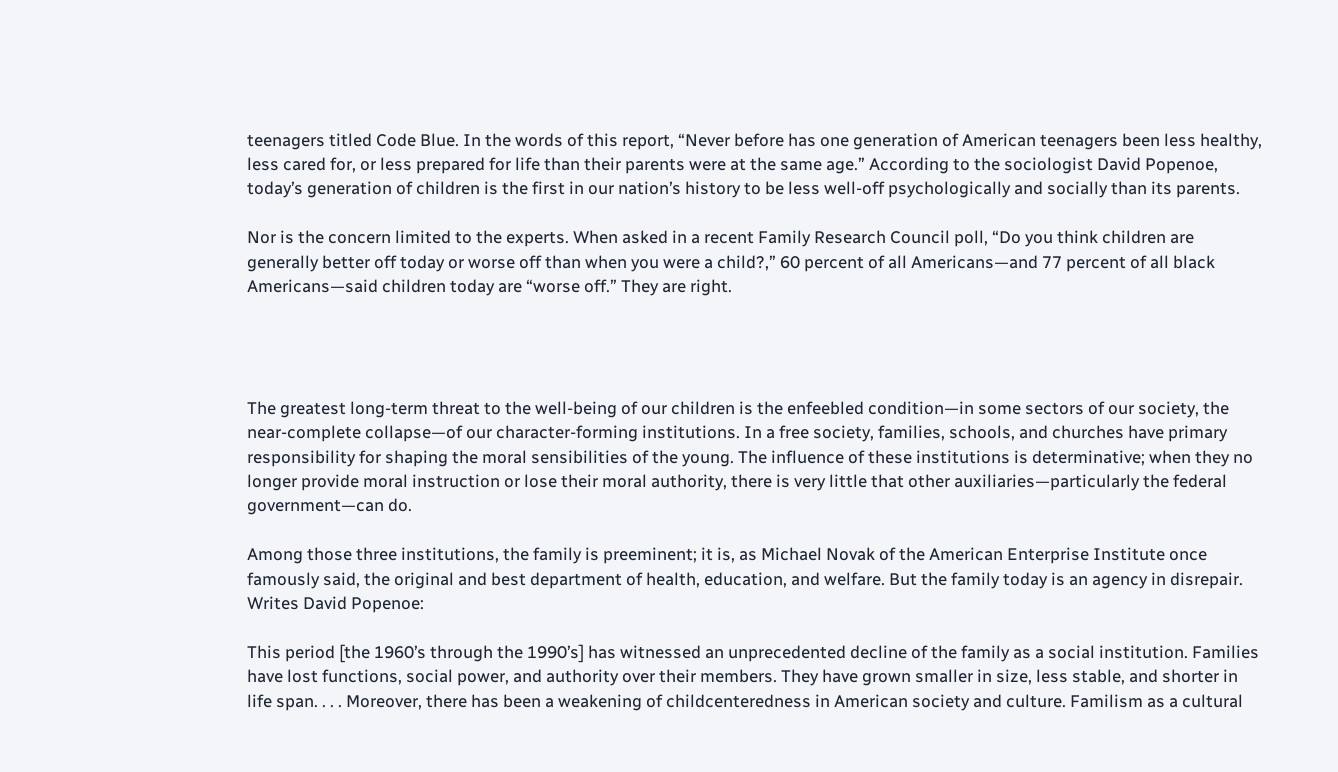teenagers titled Code Blue. In the words of this report, “Never before has one generation of American teenagers been less healthy, less cared for, or less prepared for life than their parents were at the same age.” According to the sociologist David Popenoe, today’s generation of children is the first in our nation’s history to be less well-off psychologically and socially than its parents.

Nor is the concern limited to the experts. When asked in a recent Family Research Council poll, “Do you think children are generally better off today or worse off than when you were a child?,” 60 percent of all Americans—and 77 percent of all black Americans—said children today are “worse off.” They are right.




The greatest long-term threat to the well-being of our children is the enfeebled condition—in some sectors of our society, the near-complete collapse—of our character-forming institutions. In a free society, families, schools, and churches have primary responsibility for shaping the moral sensibilities of the young. The influence of these institutions is determinative; when they no longer provide moral instruction or lose their moral authority, there is very little that other auxiliaries—particularly the federal government—can do.

Among those three institutions, the family is preeminent; it is, as Michael Novak of the American Enterprise Institute once famously said, the original and best department of health, education, and welfare. But the family today is an agency in disrepair. Writes David Popenoe:

This period [the 1960’s through the 1990’s] has witnessed an unprecedented decline of the family as a social institution. Families have lost functions, social power, and authority over their members. They have grown smaller in size, less stable, and shorter in life span. . . . Moreover, there has been a weakening of childcenteredness in American society and culture. Familism as a cultural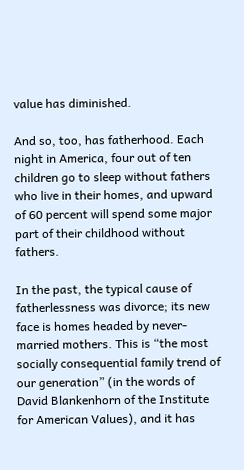value has diminished.

And so, too, has fatherhood. Each night in America, four out of ten children go to sleep without fathers who live in their homes, and upward of 60 percent will spend some major part of their childhood without fathers.

In the past, the typical cause of fatherlessness was divorce; its new face is homes headed by never-married mothers. This is “the most socially consequential family trend of our generation” (in the words of David Blankenhorn of the Institute for American Values), and it has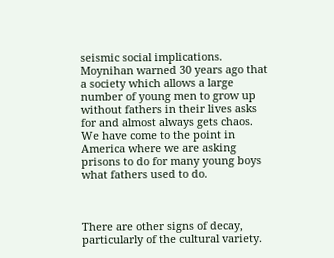seismic social implications. Moynihan warned 30 years ago that a society which allows a large number of young men to grow up without fathers in their lives asks for and almost always gets chaos. We have come to the point in America where we are asking prisons to do for many young boys what fathers used to do.



There are other signs of decay, particularly of the cultural variety.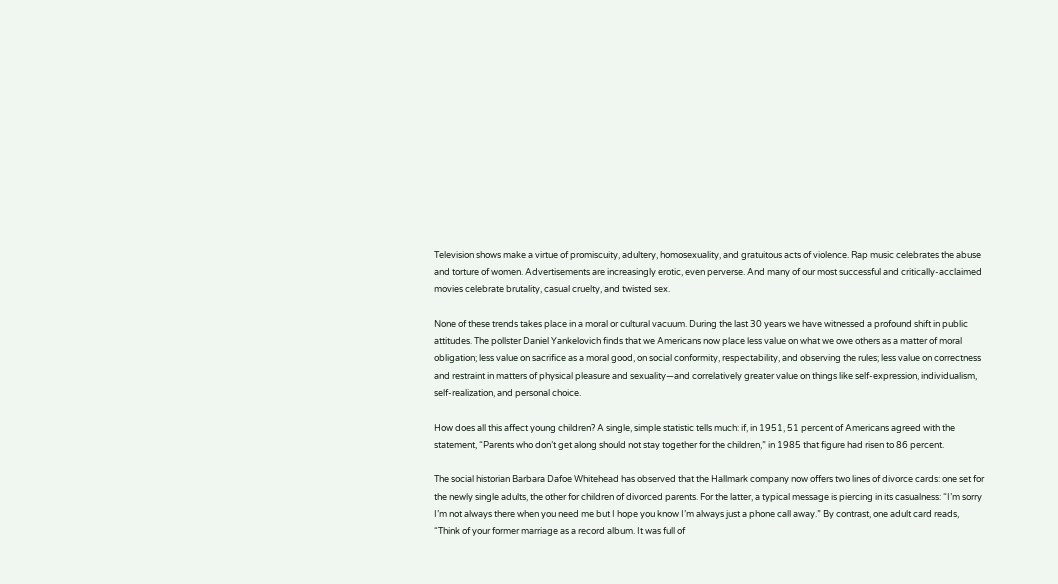Television shows make a virtue of promiscuity, adultery, homosexuality, and gratuitous acts of violence. Rap music celebrates the abuse and torture of women. Advertisements are increasingly erotic, even perverse. And many of our most successful and critically-acclaimed movies celebrate brutality, casual cruelty, and twisted sex.

None of these trends takes place in a moral or cultural vacuum. During the last 30 years we have witnessed a profound shift in public attitudes. The pollster Daniel Yankelovich finds that we Americans now place less value on what we owe others as a matter of moral obligation; less value on sacrifice as a moral good, on social conformity, respectability, and observing the rules; less value on correctness and restraint in matters of physical pleasure and sexuality—and correlatively greater value on things like self-expression, individualism, self-realization, and personal choice.

How does all this affect young children? A single, simple statistic tells much: if, in 1951, 51 percent of Americans agreed with the statement, “Parents who don’t get along should not stay together for the children,” in 1985 that figure had risen to 86 percent.

The social historian Barbara Dafoe Whitehead has observed that the Hallmark company now offers two lines of divorce cards: one set for the newly single adults, the other for children of divorced parents. For the latter, a typical message is piercing in its casualness: “I’m sorry I’m not always there when you need me but I hope you know I’m always just a phone call away.” By contrast, one adult card reads, “Think of your former marriage as a record album. It was full of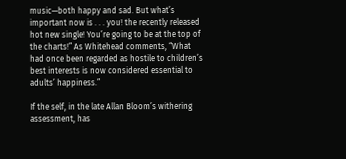music—both happy and sad. But what’s important now is . . . you! the recently released hot new single! You’re going to be at the top of the charts!” As Whitehead comments, “What had once been regarded as hostile to children’s best interests is now considered essential to adults’ happiness.”

If the self, in the late Allan Bloom’s withering assessment, has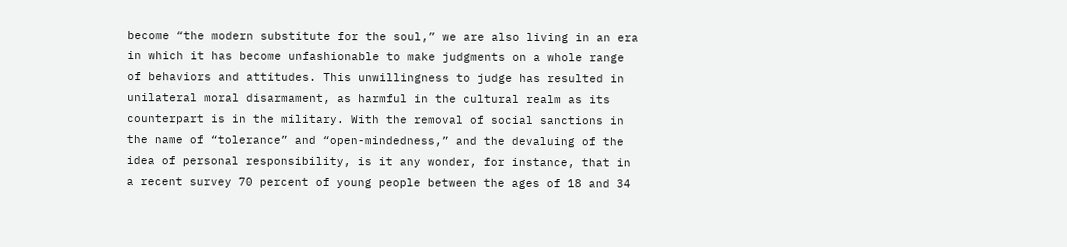become “the modern substitute for the soul,” we are also living in an era in which it has become unfashionable to make judgments on a whole range of behaviors and attitudes. This unwillingness to judge has resulted in unilateral moral disarmament, as harmful in the cultural realm as its counterpart is in the military. With the removal of social sanctions in the name of “tolerance” and “open-mindedness,” and the devaluing of the idea of personal responsibility, is it any wonder, for instance, that in a recent survey 70 percent of young people between the ages of 18 and 34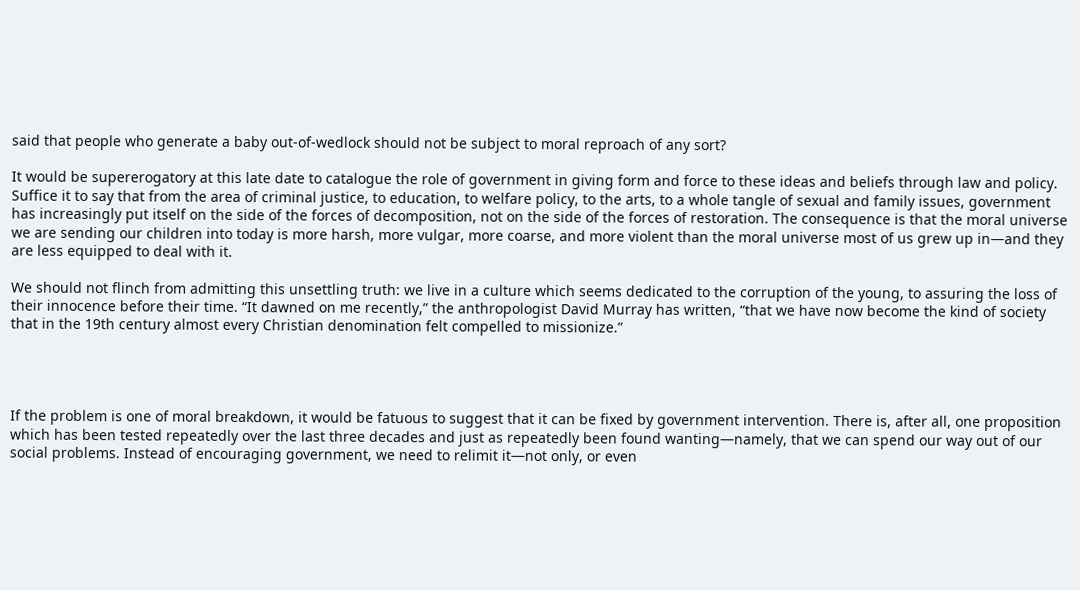said that people who generate a baby out-of-wedlock should not be subject to moral reproach of any sort?

It would be supererogatory at this late date to catalogue the role of government in giving form and force to these ideas and beliefs through law and policy. Suffice it to say that from the area of criminal justice, to education, to welfare policy, to the arts, to a whole tangle of sexual and family issues, government has increasingly put itself on the side of the forces of decomposition, not on the side of the forces of restoration. The consequence is that the moral universe we are sending our children into today is more harsh, more vulgar, more coarse, and more violent than the moral universe most of us grew up in—and they are less equipped to deal with it.

We should not flinch from admitting this unsettling truth: we live in a culture which seems dedicated to the corruption of the young, to assuring the loss of their innocence before their time. “It dawned on me recently,” the anthropologist David Murray has written, “that we have now become the kind of society that in the 19th century almost every Christian denomination felt compelled to missionize.”




If the problem is one of moral breakdown, it would be fatuous to suggest that it can be fixed by government intervention. There is, after all, one proposition which has been tested repeatedly over the last three decades and just as repeatedly been found wanting—namely, that we can spend our way out of our social problems. Instead of encouraging government, we need to relimit it—not only, or even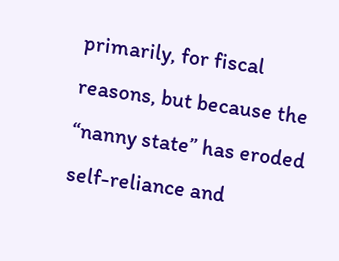primarily, for fiscal reasons, but because the “nanny state” has eroded self-reliance and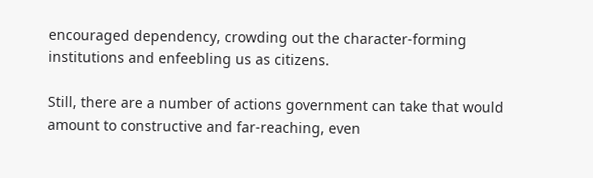encouraged dependency, crowding out the character-forming institutions and enfeebling us as citizens.

Still, there are a number of actions government can take that would amount to constructive and far-reaching, even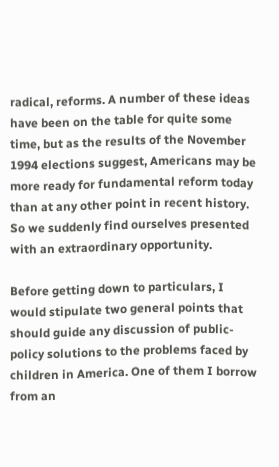radical, reforms. A number of these ideas have been on the table for quite some time, but as the results of the November 1994 elections suggest, Americans may be more ready for fundamental reform today than at any other point in recent history. So we suddenly find ourselves presented with an extraordinary opportunity.

Before getting down to particulars, I would stipulate two general points that should guide any discussion of public-policy solutions to the problems faced by children in America. One of them I borrow from an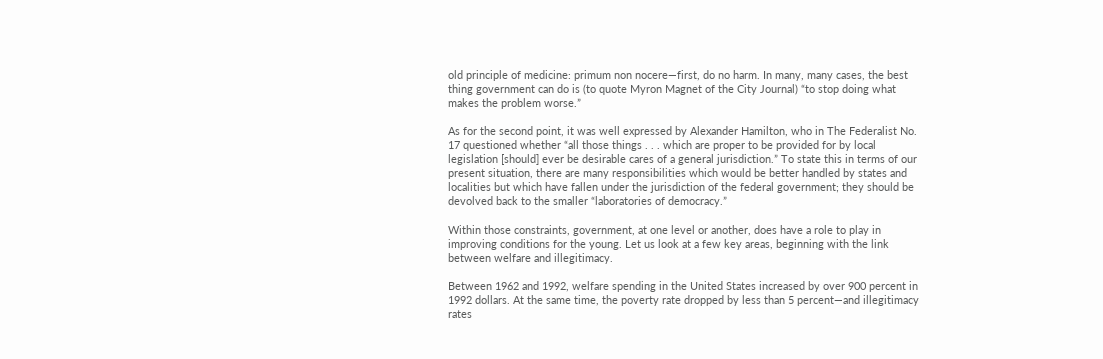old principle of medicine: primum non nocere—first, do no harm. In many, many cases, the best thing government can do is (to quote Myron Magnet of the City Journal) “to stop doing what makes the problem worse.”

As for the second point, it was well expressed by Alexander Hamilton, who in The Federalist No. 17 questioned whether “all those things . . . which are proper to be provided for by local legislation [should] ever be desirable cares of a general jurisdiction.” To state this in terms of our present situation, there are many responsibilities which would be better handled by states and localities but which have fallen under the jurisdiction of the federal government; they should be devolved back to the smaller “laboratories of democracy.”

Within those constraints, government, at one level or another, does have a role to play in improving conditions for the young. Let us look at a few key areas, beginning with the link between welfare and illegitimacy.

Between 1962 and 1992, welfare spending in the United States increased by over 900 percent in 1992 dollars. At the same time, the poverty rate dropped by less than 5 percent—and illegitimacy rates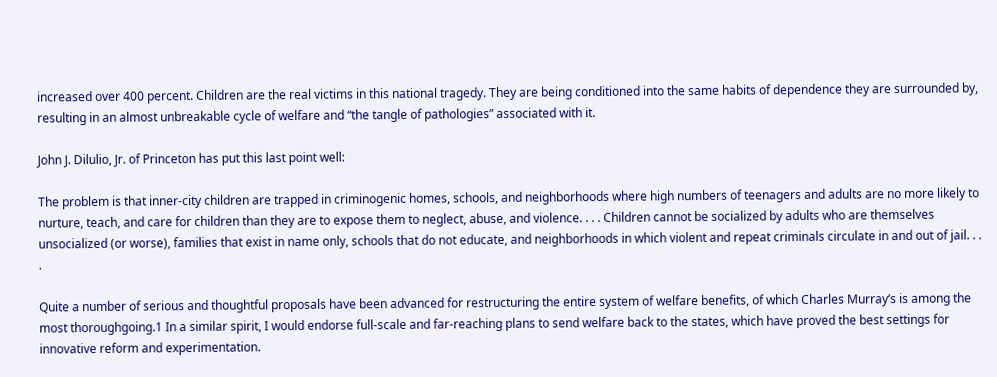increased over 400 percent. Children are the real victims in this national tragedy. They are being conditioned into the same habits of dependence they are surrounded by, resulting in an almost unbreakable cycle of welfare and “the tangle of pathologies” associated with it.

John J. Dilulio, Jr. of Princeton has put this last point well:

The problem is that inner-city children are trapped in criminogenic homes, schools, and neighborhoods where high numbers of teenagers and adults are no more likely to nurture, teach, and care for children than they are to expose them to neglect, abuse, and violence. . . . Children cannot be socialized by adults who are themselves unsocialized (or worse), families that exist in name only, schools that do not educate, and neighborhoods in which violent and repeat criminals circulate in and out of jail. . . .

Quite a number of serious and thoughtful proposals have been advanced for restructuring the entire system of welfare benefits, of which Charles Murray’s is among the most thoroughgoing.1 In a similar spirit, I would endorse full-scale and far-reaching plans to send welfare back to the states, which have proved the best settings for innovative reform and experimentation.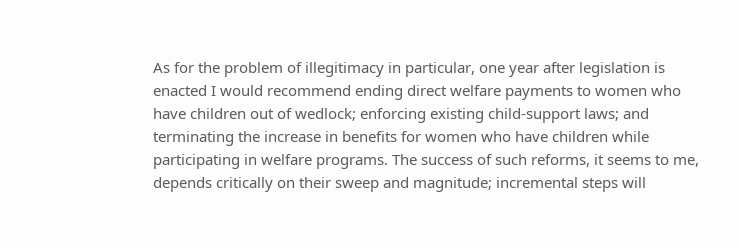As for the problem of illegitimacy in particular, one year after legislation is enacted I would recommend ending direct welfare payments to women who have children out of wedlock; enforcing existing child-support laws; and terminating the increase in benefits for women who have children while participating in welfare programs. The success of such reforms, it seems to me, depends critically on their sweep and magnitude; incremental steps will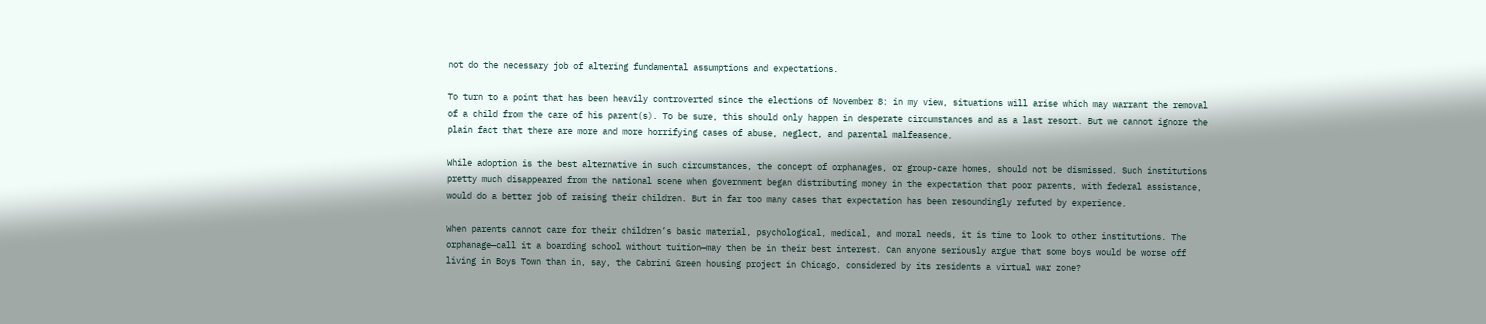not do the necessary job of altering fundamental assumptions and expectations.

To turn to a point that has been heavily controverted since the elections of November 8: in my view, situations will arise which may warrant the removal of a child from the care of his parent(s). To be sure, this should only happen in desperate circumstances and as a last resort. But we cannot ignore the plain fact that there are more and more horrifying cases of abuse, neglect, and parental malfeasence.

While adoption is the best alternative in such circumstances, the concept of orphanages, or group-care homes, should not be dismissed. Such institutions pretty much disappeared from the national scene when government began distributing money in the expectation that poor parents, with federal assistance, would do a better job of raising their children. But in far too many cases that expectation has been resoundingly refuted by experience.

When parents cannot care for their children’s basic material, psychological, medical, and moral needs, it is time to look to other institutions. The orphanage—call it a boarding school without tuition—may then be in their best interest. Can anyone seriously argue that some boys would be worse off living in Boys Town than in, say, the Cabrini Green housing project in Chicago, considered by its residents a virtual war zone?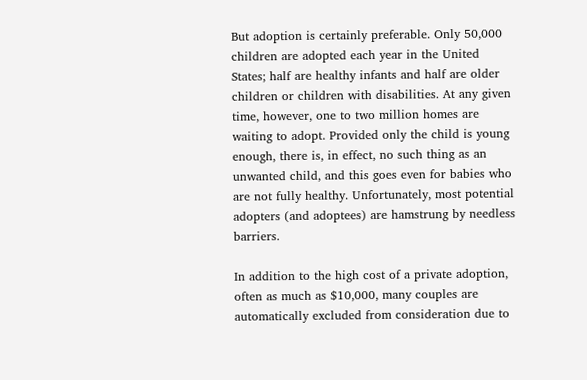But adoption is certainly preferable. Only 50,000 children are adopted each year in the United States; half are healthy infants and half are older children or children with disabilities. At any given time, however, one to two million homes are waiting to adopt. Provided only the child is young enough, there is, in effect, no such thing as an unwanted child, and this goes even for babies who are not fully healthy. Unfortunately, most potential adopters (and adoptees) are hamstrung by needless barriers.

In addition to the high cost of a private adoption, often as much as $10,000, many couples are automatically excluded from consideration due to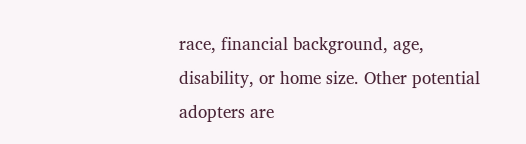race, financial background, age, disability, or home size. Other potential adopters are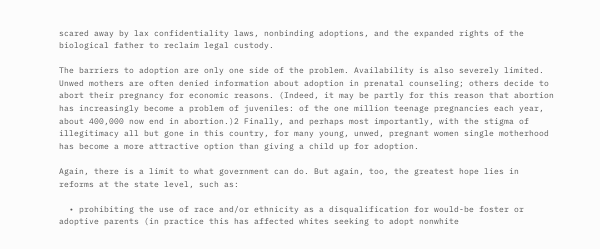scared away by lax confidentiality laws, nonbinding adoptions, and the expanded rights of the biological father to reclaim legal custody.

The barriers to adoption are only one side of the problem. Availability is also severely limited. Unwed mothers are often denied information about adoption in prenatal counseling; others decide to abort their pregnancy for economic reasons. (Indeed, it may be partly for this reason that abortion has increasingly become a problem of juveniles: of the one million teenage pregnancies each year, about 400,000 now end in abortion.)2 Finally, and perhaps most importantly, with the stigma of illegitimacy all but gone in this country, for many young, unwed, pregnant women single motherhood has become a more attractive option than giving a child up for adoption.

Again, there is a limit to what government can do. But again, too, the greatest hope lies in reforms at the state level, such as:

  • prohibiting the use of race and/or ethnicity as a disqualification for would-be foster or adoptive parents (in practice this has affected whites seeking to adopt nonwhite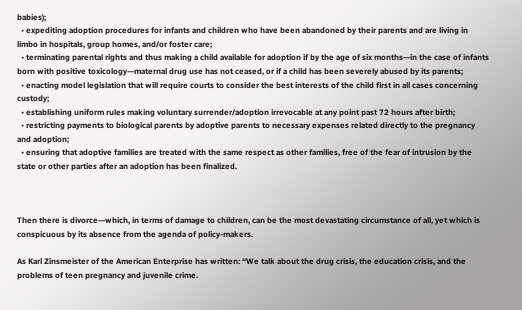babies);
  • expediting adoption procedures for infants and children who have been abandoned by their parents and are living in limbo in hospitals, group homes, and/or foster care;
  • terminating parental rights and thus making a child available for adoption if by the age of six months—in the case of infants born with positive toxicology—maternal drug use has not ceased, or if a child has been severely abused by its parents;
  • enacting model legislation that will require courts to consider the best interests of the child first in all cases concerning custody;
  • establishing uniform rules making voluntary surrender/adoption irrevocable at any point past 72 hours after birth;
  • restricting payments to biological parents by adoptive parents to necessary expenses related directly to the pregnancy and adoption;
  • ensuring that adoptive families are treated with the same respect as other families, free of the fear of intrusion by the state or other parties after an adoption has been finalized.



Then there is divorce—which, in terms of damage to children, can be the most devastating circumstance of all, yet which is conspicuous by its absence from the agenda of policy-makers.

As Karl Zinsmeister of the American Enterprise has written: “We talk about the drug crisis, the education crisis, and the problems of teen pregnancy and juvenile crime.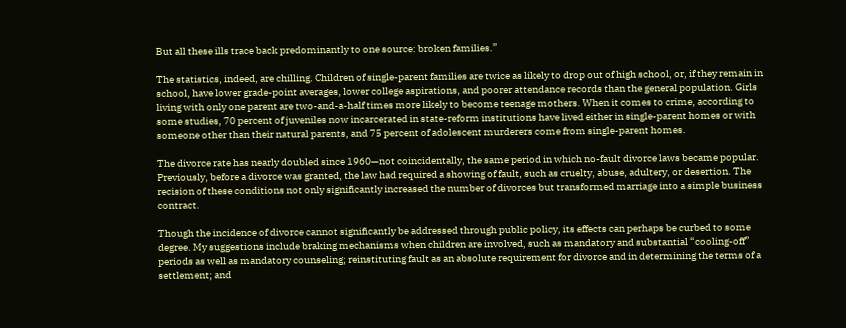But all these ills trace back predominantly to one source: broken families.”

The statistics, indeed, are chilling. Children of single-parent families are twice as likely to drop out of high school, or, if they remain in school, have lower grade-point averages, lower college aspirations, and poorer attendance records than the general population. Girls living with only one parent are two-and-a-half times more likely to become teenage mothers. When it comes to crime, according to some studies, 70 percent of juveniles now incarcerated in state-reform institutions have lived either in single-parent homes or with someone other than their natural parents, and 75 percent of adolescent murderers come from single-parent homes.

The divorce rate has nearly doubled since 1960—not coincidentally, the same period in which no-fault divorce laws became popular. Previously, before a divorce was granted, the law had required a showing of fault, such as cruelty, abuse, adultery, or desertion. The recision of these conditions not only significantly increased the number of divorces but transformed marriage into a simple business contract.

Though the incidence of divorce cannot significantly be addressed through public policy, its effects can perhaps be curbed to some degree. My suggestions include braking mechanisms when children are involved, such as mandatory and substantial “cooling-off” periods as well as mandatory counseling; reinstituting fault as an absolute requirement for divorce and in determining the terms of a settlement; and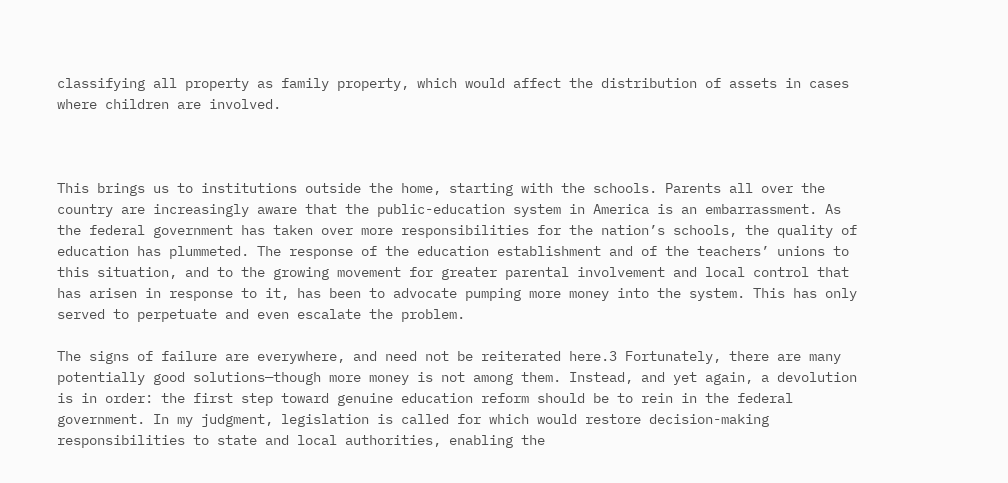classifying all property as family property, which would affect the distribution of assets in cases where children are involved.



This brings us to institutions outside the home, starting with the schools. Parents all over the country are increasingly aware that the public-education system in America is an embarrassment. As the federal government has taken over more responsibilities for the nation’s schools, the quality of education has plummeted. The response of the education establishment and of the teachers’ unions to this situation, and to the growing movement for greater parental involvement and local control that has arisen in response to it, has been to advocate pumping more money into the system. This has only served to perpetuate and even escalate the problem.

The signs of failure are everywhere, and need not be reiterated here.3 Fortunately, there are many potentially good solutions—though more money is not among them. Instead, and yet again, a devolution is in order: the first step toward genuine education reform should be to rein in the federal government. In my judgment, legislation is called for which would restore decision-making responsibilities to state and local authorities, enabling the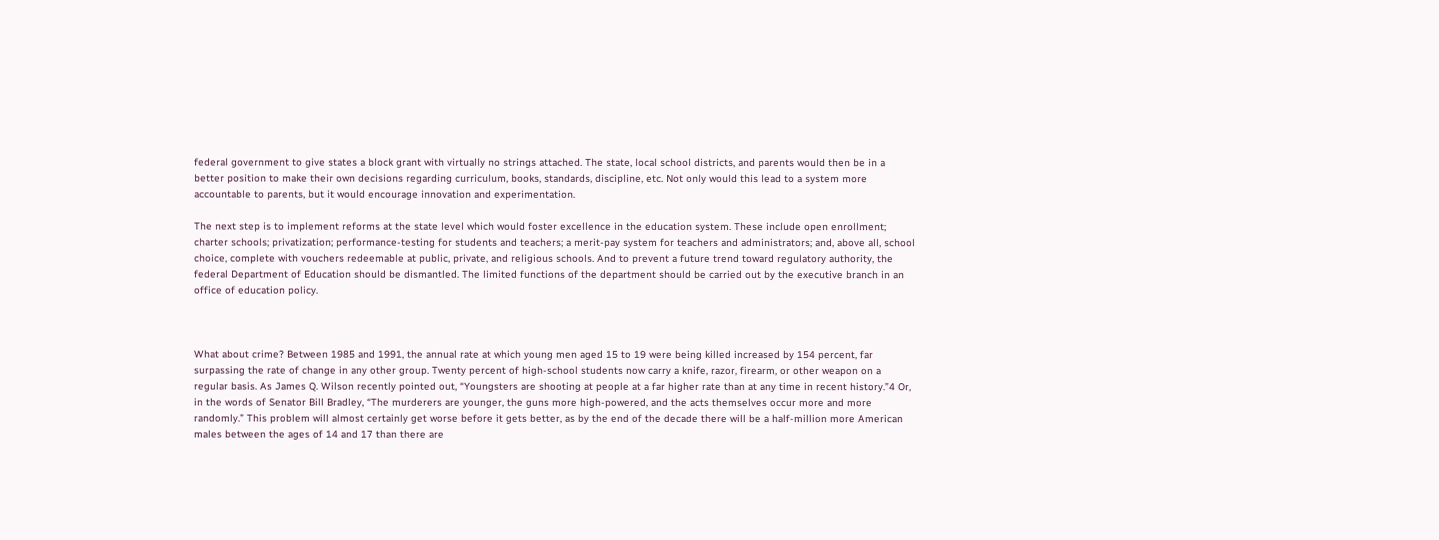federal government to give states a block grant with virtually no strings attached. The state, local school districts, and parents would then be in a better position to make their own decisions regarding curriculum, books, standards, discipline, etc. Not only would this lead to a system more accountable to parents, but it would encourage innovation and experimentation.

The next step is to implement reforms at the state level which would foster excellence in the education system. These include open enrollment; charter schools; privatization; performance-testing for students and teachers; a merit-pay system for teachers and administrators; and, above all, school choice, complete with vouchers redeemable at public, private, and religious schools. And to prevent a future trend toward regulatory authority, the federal Department of Education should be dismantled. The limited functions of the department should be carried out by the executive branch in an office of education policy.



What about crime? Between 1985 and 1991, the annual rate at which young men aged 15 to 19 were being killed increased by 154 percent, far surpassing the rate of change in any other group. Twenty percent of high-school students now carry a knife, razor, firearm, or other weapon on a regular basis. As James Q. Wilson recently pointed out, “Youngsters are shooting at people at a far higher rate than at any time in recent history.”4 Or, in the words of Senator Bill Bradley, “The murderers are younger, the guns more high-powered, and the acts themselves occur more and more randomly.” This problem will almost certainly get worse before it gets better, as by the end of the decade there will be a half-million more American males between the ages of 14 and 17 than there are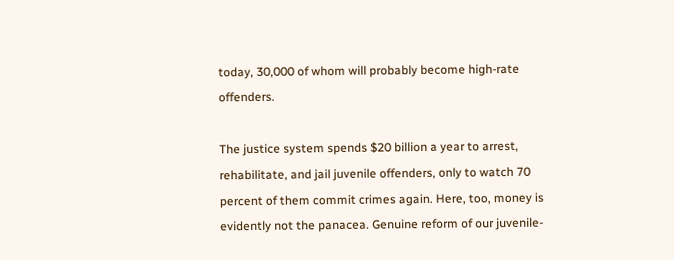today, 30,000 of whom will probably become high-rate offenders.

The justice system spends $20 billion a year to arrest, rehabilitate, and jail juvenile offenders, only to watch 70 percent of them commit crimes again. Here, too, money is evidently not the panacea. Genuine reform of our juvenile-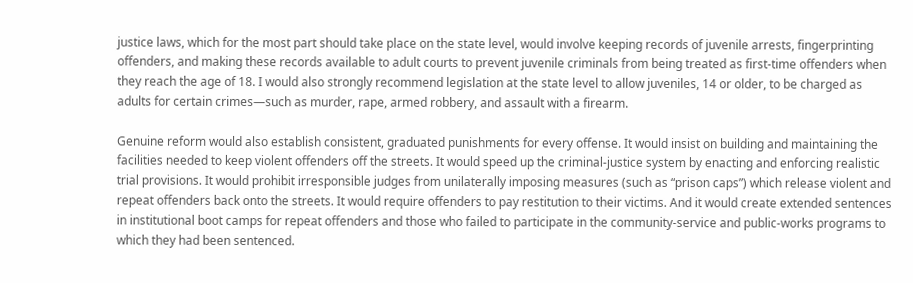justice laws, which for the most part should take place on the state level, would involve keeping records of juvenile arrests, fingerprinting offenders, and making these records available to adult courts to prevent juvenile criminals from being treated as first-time offenders when they reach the age of 18. I would also strongly recommend legislation at the state level to allow juveniles, 14 or older, to be charged as adults for certain crimes—such as murder, rape, armed robbery, and assault with a firearm.

Genuine reform would also establish consistent, graduated punishments for every offense. It would insist on building and maintaining the facilities needed to keep violent offenders off the streets. It would speed up the criminal-justice system by enacting and enforcing realistic trial provisions. It would prohibit irresponsible judges from unilaterally imposing measures (such as “prison caps”) which release violent and repeat offenders back onto the streets. It would require offenders to pay restitution to their victims. And it would create extended sentences in institutional boot camps for repeat offenders and those who failed to participate in the community-service and public-works programs to which they had been sentenced.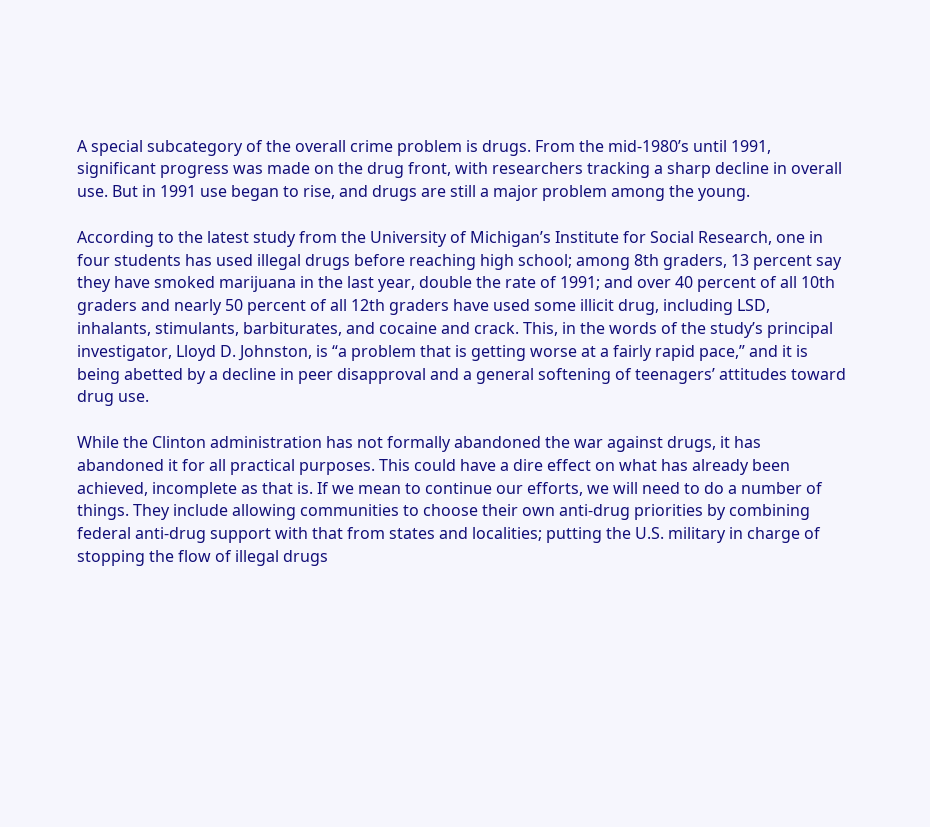A special subcategory of the overall crime problem is drugs. From the mid-1980’s until 1991, significant progress was made on the drug front, with researchers tracking a sharp decline in overall use. But in 1991 use began to rise, and drugs are still a major problem among the young.

According to the latest study from the University of Michigan’s Institute for Social Research, one in four students has used illegal drugs before reaching high school; among 8th graders, 13 percent say they have smoked marijuana in the last year, double the rate of 1991; and over 40 percent of all 10th graders and nearly 50 percent of all 12th graders have used some illicit drug, including LSD, inhalants, stimulants, barbiturates, and cocaine and crack. This, in the words of the study’s principal investigator, Lloyd D. Johnston, is “a problem that is getting worse at a fairly rapid pace,” and it is being abetted by a decline in peer disapproval and a general softening of teenagers’ attitudes toward drug use.

While the Clinton administration has not formally abandoned the war against drugs, it has abandoned it for all practical purposes. This could have a dire effect on what has already been achieved, incomplete as that is. If we mean to continue our efforts, we will need to do a number of things. They include allowing communities to choose their own anti-drug priorities by combining federal anti-drug support with that from states and localities; putting the U.S. military in charge of stopping the flow of illegal drugs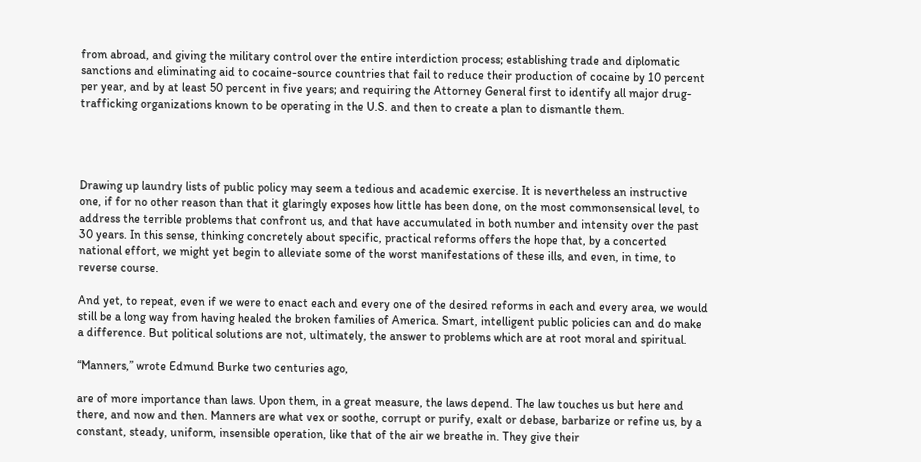from abroad, and giving the military control over the entire interdiction process; establishing trade and diplomatic sanctions and eliminating aid to cocaine-source countries that fail to reduce their production of cocaine by 10 percent per year, and by at least 50 percent in five years; and requiring the Attorney General first to identify all major drug-trafficking organizations known to be operating in the U.S. and then to create a plan to dismantle them.




Drawing up laundry lists of public policy may seem a tedious and academic exercise. It is nevertheless an instructive one, if for no other reason than that it glaringly exposes how little has been done, on the most commonsensical level, to address the terrible problems that confront us, and that have accumulated in both number and intensity over the past 30 years. In this sense, thinking concretely about specific, practical reforms offers the hope that, by a concerted national effort, we might yet begin to alleviate some of the worst manifestations of these ills, and even, in time, to reverse course.

And yet, to repeat, even if we were to enact each and every one of the desired reforms in each and every area, we would still be a long way from having healed the broken families of America. Smart, intelligent public policies can and do make a difference. But political solutions are not, ultimately, the answer to problems which are at root moral and spiritual.

“Manners,” wrote Edmund Burke two centuries ago,

are of more importance than laws. Upon them, in a great measure, the laws depend. The law touches us but here and there, and now and then. Manners are what vex or soothe, corrupt or purify, exalt or debase, barbarize or refine us, by a constant, steady, uniform, insensible operation, like that of the air we breathe in. They give their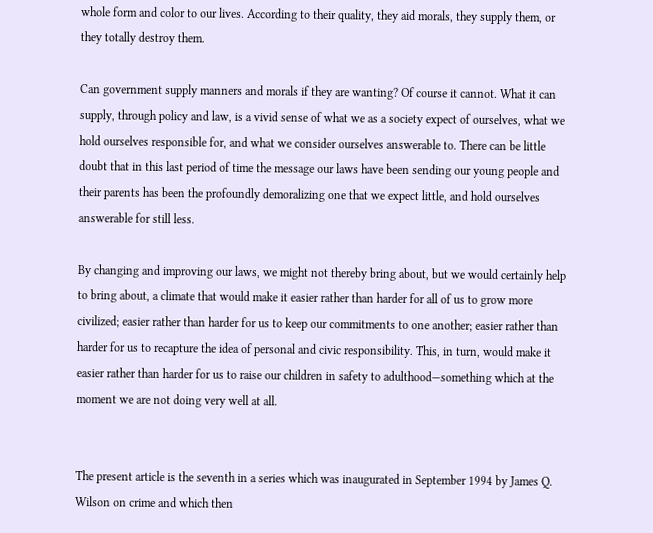whole form and color to our lives. According to their quality, they aid morals, they supply them, or they totally destroy them.

Can government supply manners and morals if they are wanting? Of course it cannot. What it can supply, through policy and law, is a vivid sense of what we as a society expect of ourselves, what we hold ourselves responsible for, and what we consider ourselves answerable to. There can be little doubt that in this last period of time the message our laws have been sending our young people and their parents has been the profoundly demoralizing one that we expect little, and hold ourselves answerable for still less.

By changing and improving our laws, we might not thereby bring about, but we would certainly help to bring about, a climate that would make it easier rather than harder for all of us to grow more civilized; easier rather than harder for us to keep our commitments to one another; easier rather than harder for us to recapture the idea of personal and civic responsibility. This, in turn, would make it easier rather than harder for us to raise our children in safety to adulthood—something which at the moment we are not doing very well at all.


The present article is the seventh in a series which was inaugurated in September 1994 by James Q. Wilson on crime and which then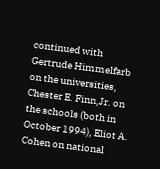continued with Gertrude Himmelfarb on the universities, Chester E. Finn,Jr. on the schools (both in October 1994), Eliot A. Cohen on national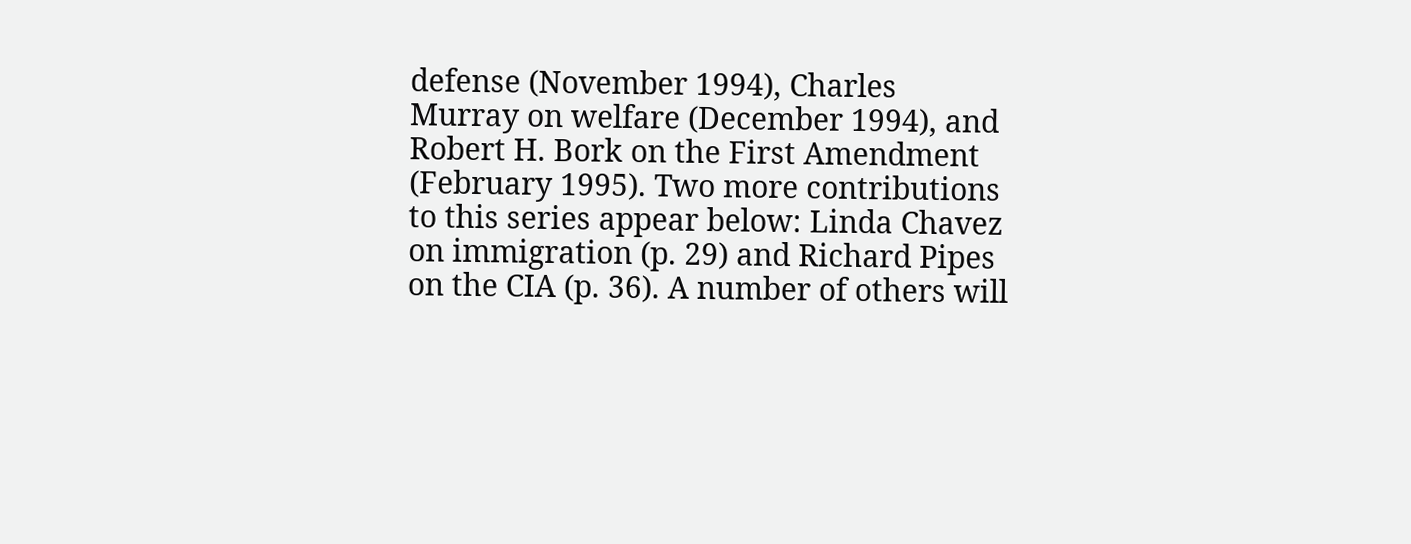defense (November 1994), Charles Murray on welfare (December 1994), and Robert H. Bork on the First Amendment (February 1995). Two more contributions to this series appear below: Linda Chavez on immigration (p. 29) and Richard Pipes on the CIA (p. 36). A number of others will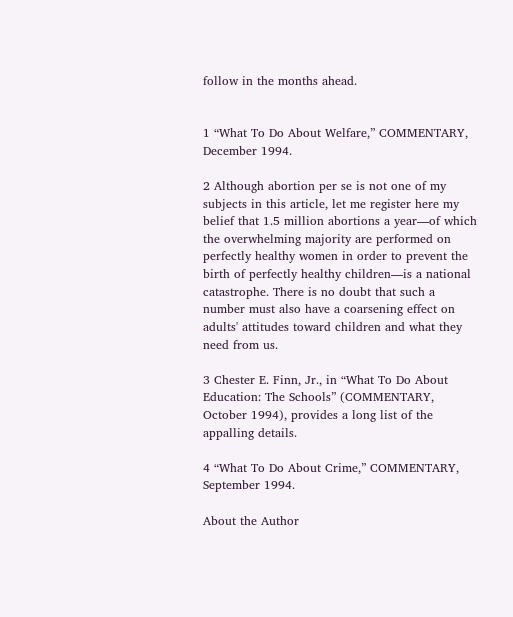follow in the months ahead.


1 “What To Do About Welfare,” COMMENTARY, December 1994.

2 Although abortion per se is not one of my subjects in this article, let me register here my belief that 1.5 million abortions a year—of which the overwhelming majority are performed on perfectly healthy women in order to prevent the birth of perfectly healthy children—is a national catastrophe. There is no doubt that such a number must also have a coarsening effect on adults' attitudes toward children and what they need from us.

3 Chester E. Finn, Jr., in “What To Do About Education: The Schools” (COMMENTARY, October 1994), provides a long list of the appalling details.

4 “What To Do About Crime,” COMMENTARY, September 1994.

About the Author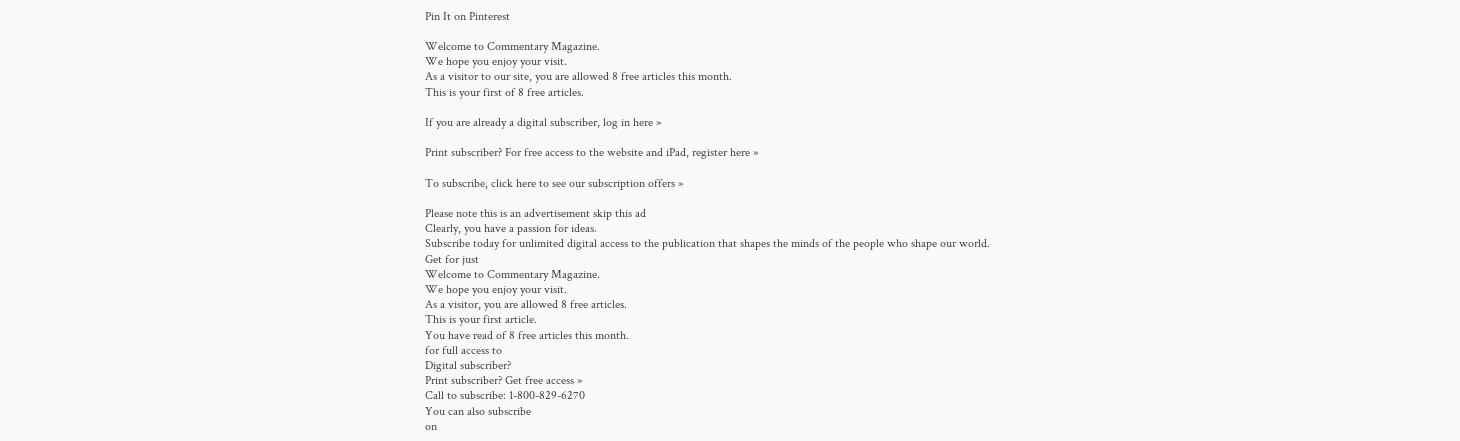Pin It on Pinterest

Welcome to Commentary Magazine.
We hope you enjoy your visit.
As a visitor to our site, you are allowed 8 free articles this month.
This is your first of 8 free articles.

If you are already a digital subscriber, log in here »

Print subscriber? For free access to the website and iPad, register here »

To subscribe, click here to see our subscription offers »

Please note this is an advertisement skip this ad
Clearly, you have a passion for ideas.
Subscribe today for unlimited digital access to the publication that shapes the minds of the people who shape our world.
Get for just
Welcome to Commentary Magazine.
We hope you enjoy your visit.
As a visitor, you are allowed 8 free articles.
This is your first article.
You have read of 8 free articles this month.
for full access to
Digital subscriber?
Print subscriber? Get free access »
Call to subscribe: 1-800-829-6270
You can also subscribe
on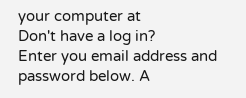your computer at
Don't have a log in?
Enter you email address and password below. A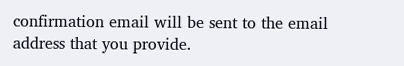confirmation email will be sent to the email address that you provide.